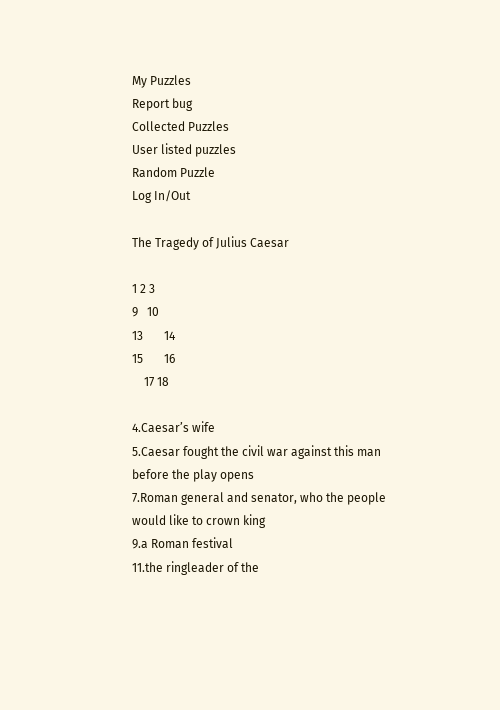My Puzzles
Report bug
Collected Puzzles
User listed puzzles
Random Puzzle
Log In/Out

The Tragedy of Julius Caesar

1 2 3
9   10
13       14
15       16
    17 18

4.Caesar’s wife
5.Caesar fought the civil war against this man before the play opens
7.Roman general and senator, who the people would like to crown king
9.a Roman festival
11.the ringleader of the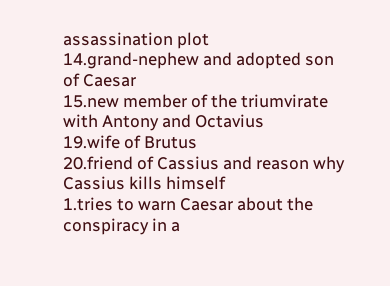assassination plot
14.grand-nephew and adopted son of Caesar
15.new member of the triumvirate with Antony and Octavius
19.wife of Brutus
20.friend of Cassius and reason why Cassius kills himself
1.tries to warn Caesar about the conspiracy in a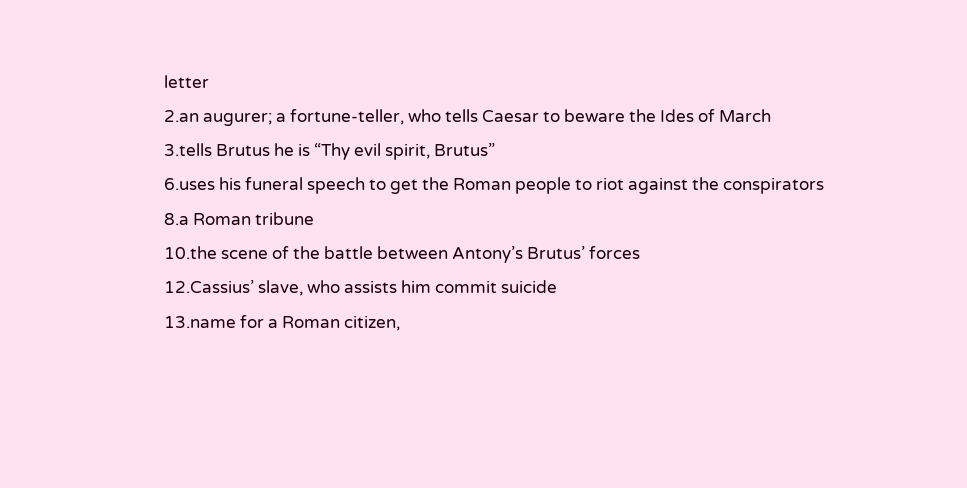letter
2.an augurer; a fortune-teller, who tells Caesar to beware the Ides of March
3.tells Brutus he is “Thy evil spirit, Brutus”
6.uses his funeral speech to get the Roman people to riot against the conspirators
8.a Roman tribune
10.the scene of the battle between Antony’s Brutus’ forces
12.Cassius’ slave, who assists him commit suicide
13.name for a Roman citizen,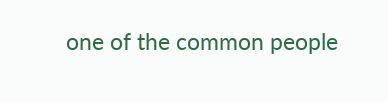one of the common people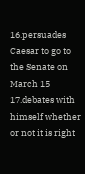16.persuades Caesar to go to the Senate on March 15
17.debates with himself whether or not it is right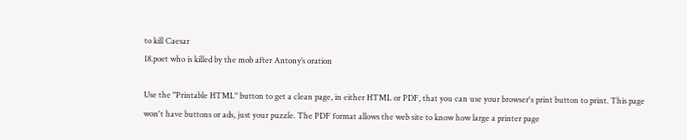to kill Caesar
18.poet who is killed by the mob after Antony’s oration

Use the "Printable HTML" button to get a clean page, in either HTML or PDF, that you can use your browser's print button to print. This page won't have buttons or ads, just your puzzle. The PDF format allows the web site to know how large a printer page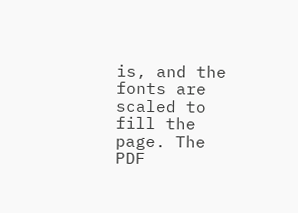is, and the fonts are scaled to fill the page. The PDF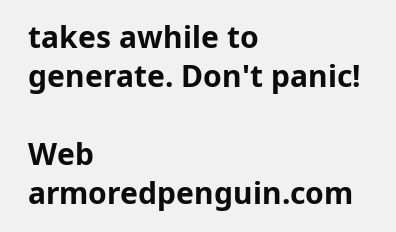takes awhile to generate. Don't panic!

Web armoredpenguin.com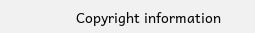Copyright information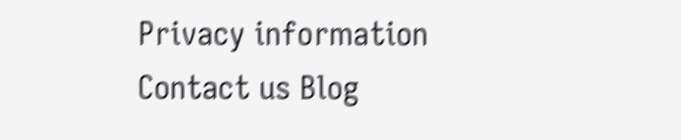Privacy information Contact us Blog